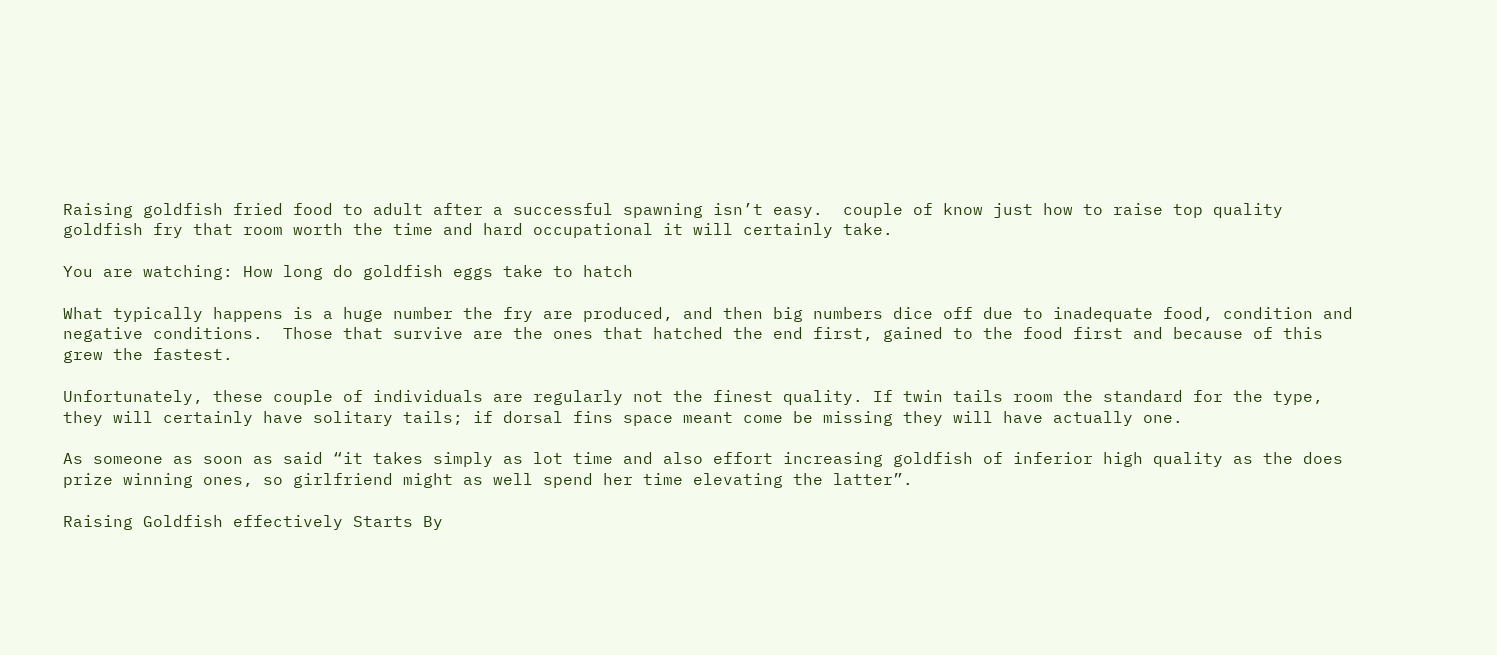Raising goldfish fried food to adult after a successful spawning isn’t easy.  couple of know just how to raise top quality goldfish fry that room worth the time and hard occupational it will certainly take.

You are watching: How long do goldfish eggs take to hatch

What typically happens is a huge number the fry are produced, and then big numbers dice off due to inadequate food, condition and negative conditions.  Those that survive are the ones that hatched the end first, gained to the food first and because of this grew the fastest.

Unfortunately, these couple of individuals are regularly not the finest quality. If twin tails room the standard for the type, they will certainly have solitary tails; if dorsal fins space meant come be missing they will have actually one.

As someone as soon as said “it takes simply as lot time and also effort increasing goldfish of inferior high quality as the does prize winning ones, so girlfriend might as well spend her time elevating the latter”.

Raising Goldfish effectively Starts By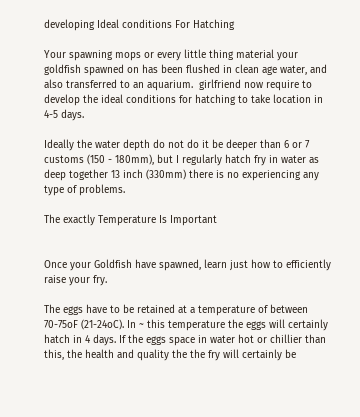developing Ideal conditions For Hatching

Your spawning mops or every little thing material your goldfish spawned on has been flushed in clean age water, and also transferred to an aquarium.  girlfriend now require to develop the ideal conditions for hatching to take location in 4-5 days.

Ideally the water depth do not do it be deeper than 6 or 7 customs (150 - 180mm), but I regularly hatch fry in water as deep together 13 inch (330mm) there is no experiencing any type of problems.

The exactly Temperature Is Important


Once your Goldfish have spawned, learn just how to efficiently raise your fry.

The eggs have to be retained at a temperature of between 70-75oF (21-24oC). In ~ this temperature the eggs will certainly hatch in 4 days. If the eggs space in water hot or chillier than this, the health and quality the the fry will certainly be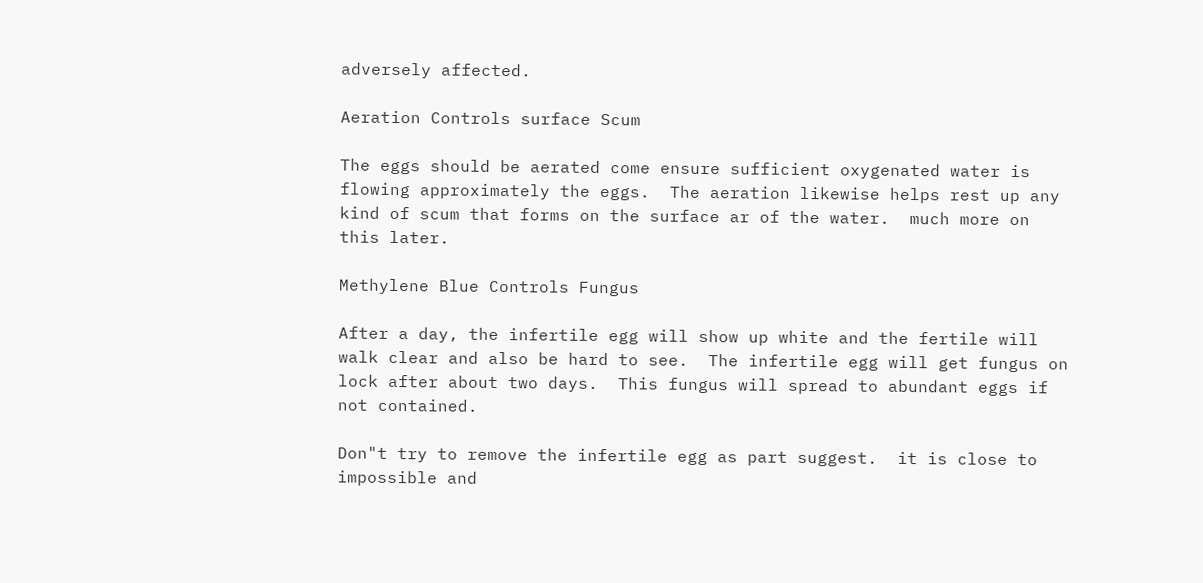adversely affected.

Aeration Controls surface Scum

The eggs should be aerated come ensure sufficient oxygenated water is flowing approximately the eggs.  The aeration likewise helps rest up any kind of scum that forms on the surface ar of the water.  much more on this later.

Methylene Blue Controls Fungus

After a day, the infertile egg will show up white and the fertile will walk clear and also be hard to see.  The infertile egg will get fungus on lock after about two days.  This fungus will spread to abundant eggs if not contained.

Don"t try to remove the infertile egg as part suggest.  it is close to impossible and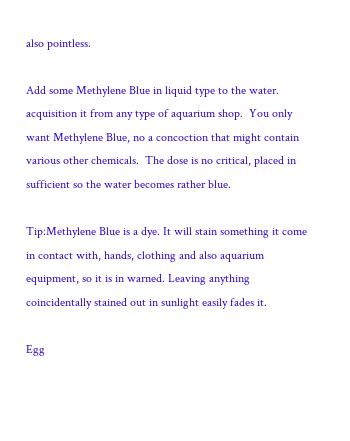also pointless.

Add some Methylene Blue in liquid type to the water.  acquisition it from any type of aquarium shop.  You only want Methylene Blue, no a concoction that might contain various other chemicals.  The dose is no critical, placed in sufficient so the water becomes rather blue.

Tip:Methylene Blue is a dye. It will stain something it come in contact with, hands, clothing and also aquarium equipment, so it is in warned. Leaving anything coincidentally stained out in sunlight easily fades it.

Egg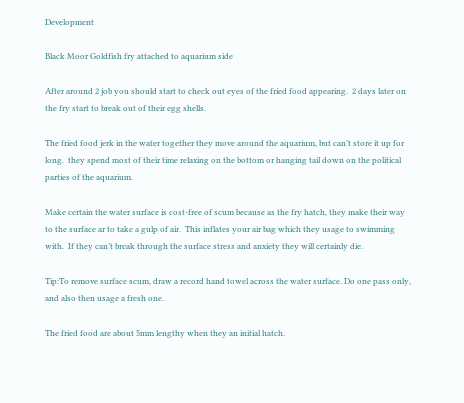Development

Black Moor Goldfish fry attached to aquarium side

After around 2 job you should start to check out eyes of the fried food appearing.  2 days later on the fry start to break out of their egg shells.

The fried food jerk in the water together they move around the aquarium, but can’t store it up for long.  they spend most of their time relaxing on the bottom or hanging tail down on the political parties of the aquarium.

Make certain the water surface is cost-free of scum because as the fry hatch, they make their way to the surface ar to take a gulp of air.  This inflates your air bag which they usage to swimming with.  If they can’t break through the surface stress and anxiety they will certainly die.

Tip:To remove surface scum, draw a record hand towel across the water surface. Do one pass only, and also then usage a fresh one.

The fried food are about 5mm lengthy when they an initial hatch.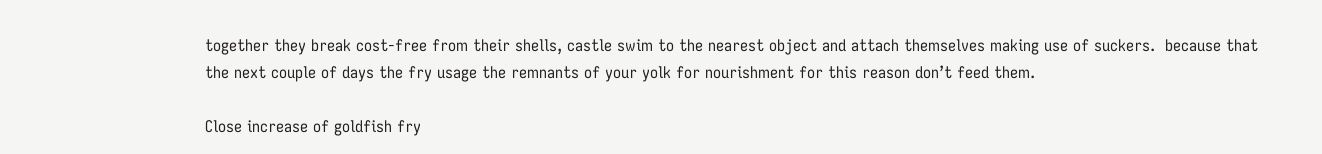together they break cost-free from their shells, castle swim to the nearest object and attach themselves making use of suckers.  because that the next couple of days the fry usage the remnants of your yolk for nourishment for this reason don’t feed them.

Close increase of goldfish fry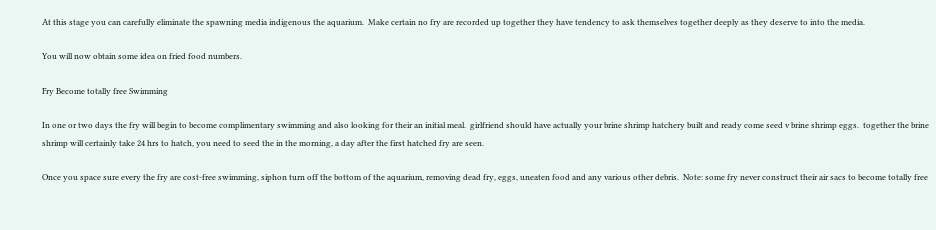At this stage you can carefully eliminate the spawning media indigenous the aquarium.  Make certain no fry are recorded up together they have tendency to ask themselves together deeply as they deserve to into the media.

You will now obtain some idea on fried food numbers.

Fry Become totally free Swimming

In one or two days the fry will begin to become complimentary swimming and also looking for their an initial meal.  girlfriend should have actually your brine shrimp hatchery built and ready come seed v brine shrimp eggs.  together the brine shrimp will certainly take 24 hrs to hatch, you need to seed the in the morning, a day after the first hatched fry are seen.

Once you space sure every the fry are cost-free swimming, siphon turn off the bottom of the aquarium, removing dead fry, eggs, uneaten food and any various other debris.  Note: some fry never construct their air sacs to become totally free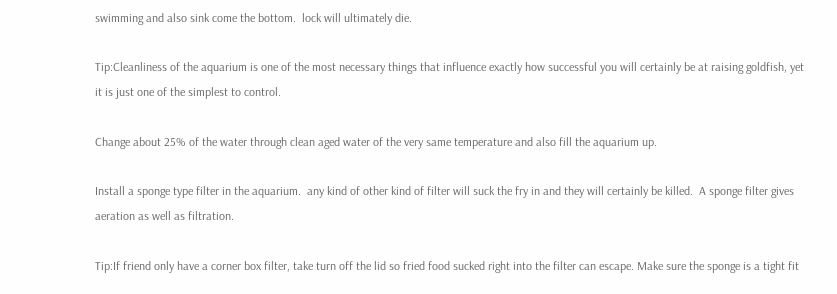swimming and also sink come the bottom.  lock will ultimately die.

Tip:Cleanliness of the aquarium is one of the most necessary things that influence exactly how successful you will certainly be at raising goldfish, yet it is just one of the simplest to control.

Change about 25% of the water through clean aged water of the very same temperature and also fill the aquarium up.

Install a sponge type filter in the aquarium.  any kind of other kind of filter will suck the fry in and they will certainly be killed.  A sponge filter gives aeration as well as filtration.

Tip:If friend only have a corner box filter, take turn off the lid so fried food sucked right into the filter can escape. Make sure the sponge is a tight fit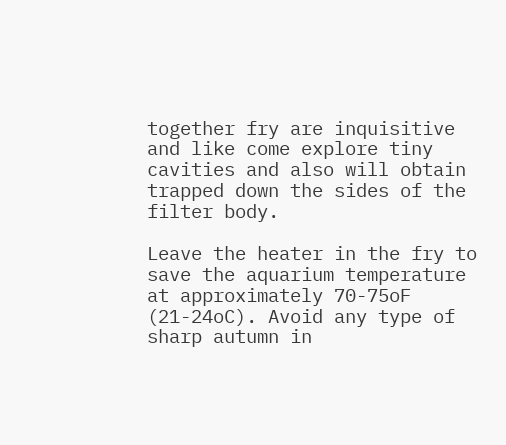together fry are inquisitive and like come explore tiny cavities and also will obtain trapped down the sides of the filter body.

Leave the heater in the fry to save the aquarium temperature at approximately 70-75oF (21-24oC). Avoid any type of sharp autumn in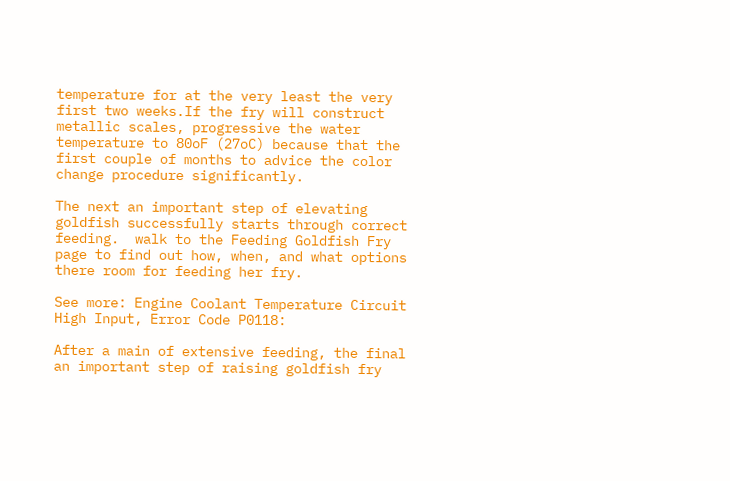temperature for at the very least the very first two weeks.If the fry will construct metallic scales, progressive the water temperature to 80oF (27oC) because that the first couple of months to advice the color change procedure significantly.

The next an important step of elevating goldfish successfully starts through correct feeding.  walk to the Feeding Goldfish Fry page to find out how, when, and what options there room for feeding her fry.

See more: Engine Coolant Temperature Circuit High Input, Error Code P0118:

After a main of extensive feeding, the final an important step of raising goldfish fry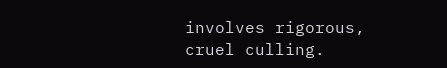involves rigorous, cruel culling.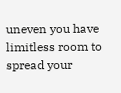uneven you have limitless room to spread your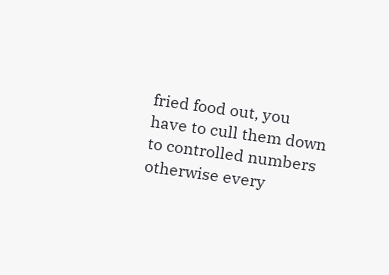fried food out, you have to cull them down to controlled numbers otherwise every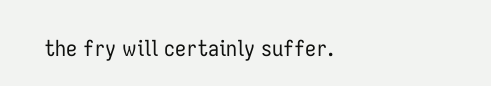the fry will certainly suffer.